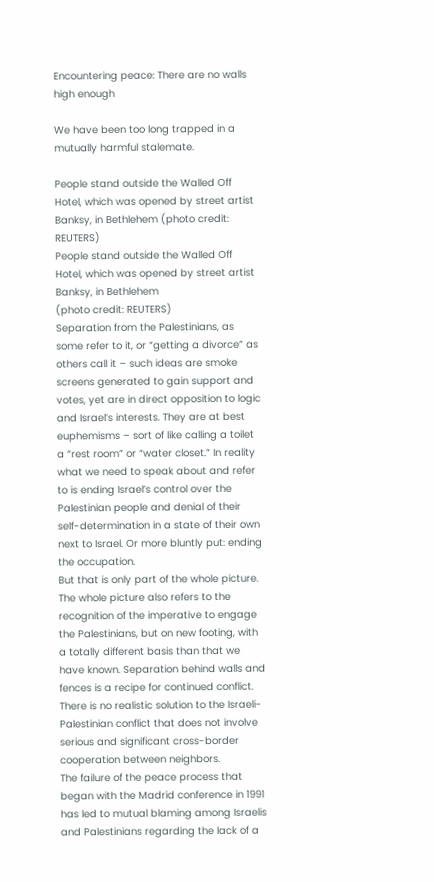Encountering peace: There are no walls high enough

We have been too long trapped in a mutually harmful stalemate.

People stand outside the Walled Off Hotel, which was opened by street artist Banksy, in Bethlehem (photo credit: REUTERS)
People stand outside the Walled Off Hotel, which was opened by street artist Banksy, in Bethlehem
(photo credit: REUTERS)
Separation from the Palestinians, as some refer to it, or “getting a divorce” as others call it – such ideas are smoke screens generated to gain support and votes, yet are in direct opposition to logic and Israel’s interests. They are at best euphemisms – sort of like calling a toilet a “rest room” or “water closet.” In reality what we need to speak about and refer to is ending Israel’s control over the Palestinian people and denial of their self-determination in a state of their own next to Israel. Or more bluntly put: ending the occupation.
But that is only part of the whole picture. The whole picture also refers to the recognition of the imperative to engage the Palestinians, but on new footing, with a totally different basis than that we have known. Separation behind walls and fences is a recipe for continued conflict. There is no realistic solution to the Israeli-Palestinian conflict that does not involve serious and significant cross-border cooperation between neighbors.
The failure of the peace process that began with the Madrid conference in 1991 has led to mutual blaming among Israelis and Palestinians regarding the lack of a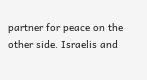partner for peace on the other side. Israelis and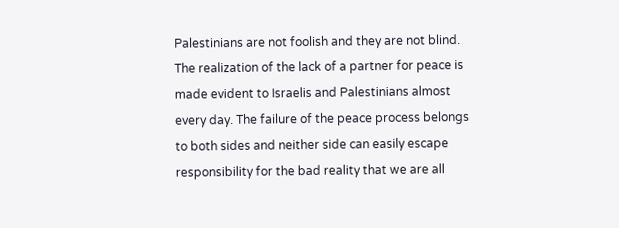Palestinians are not foolish and they are not blind. The realization of the lack of a partner for peace is made evident to Israelis and Palestinians almost every day. The failure of the peace process belongs to both sides and neither side can easily escape responsibility for the bad reality that we are all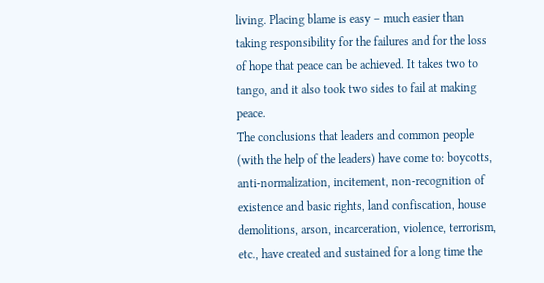living. Placing blame is easy – much easier than taking responsibility for the failures and for the loss of hope that peace can be achieved. It takes two to tango, and it also took two sides to fail at making peace.
The conclusions that leaders and common people (with the help of the leaders) have come to: boycotts, anti-normalization, incitement, non-recognition of existence and basic rights, land confiscation, house demolitions, arson, incarceration, violence, terrorism, etc., have created and sustained for a long time the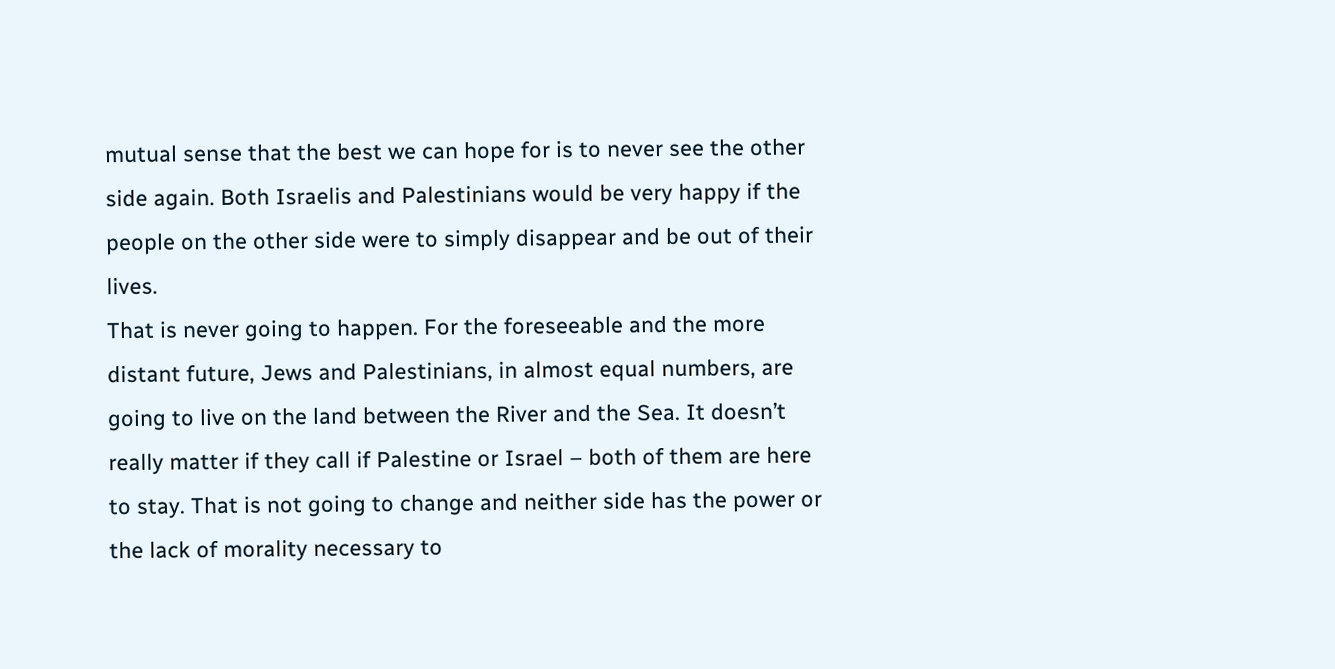mutual sense that the best we can hope for is to never see the other side again. Both Israelis and Palestinians would be very happy if the people on the other side were to simply disappear and be out of their lives.
That is never going to happen. For the foreseeable and the more distant future, Jews and Palestinians, in almost equal numbers, are going to live on the land between the River and the Sea. It doesn’t really matter if they call if Palestine or Israel – both of them are here to stay. That is not going to change and neither side has the power or the lack of morality necessary to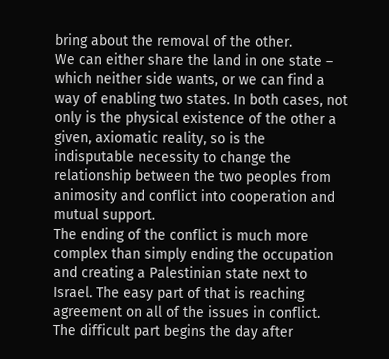bring about the removal of the other.
We can either share the land in one state – which neither side wants, or we can find a way of enabling two states. In both cases, not only is the physical existence of the other a given, axiomatic reality, so is the indisputable necessity to change the relationship between the two peoples from animosity and conflict into cooperation and mutual support.
The ending of the conflict is much more complex than simply ending the occupation and creating a Palestinian state next to Israel. The easy part of that is reaching agreement on all of the issues in conflict. The difficult part begins the day after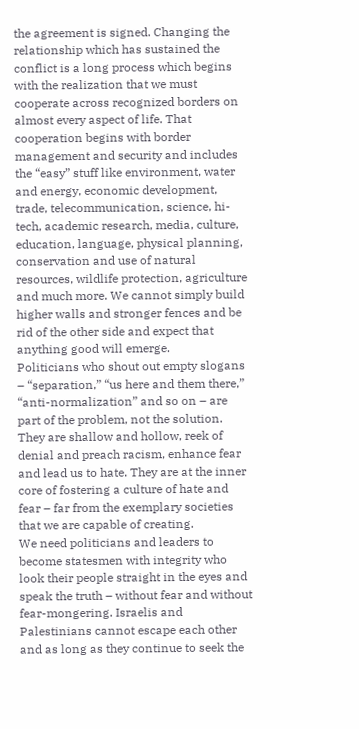the agreement is signed. Changing the relationship which has sustained the conflict is a long process which begins with the realization that we must cooperate across recognized borders on almost every aspect of life. That cooperation begins with border management and security and includes the “easy” stuff like environment, water and energy, economic development, trade, telecommunication, science, hi-tech, academic research, media, culture, education, language, physical planning, conservation and use of natural resources, wildlife protection, agriculture and much more. We cannot simply build higher walls and stronger fences and be rid of the other side and expect that anything good will emerge.
Politicians who shout out empty slogans – “separation,” “us here and them there,” “anti-normalization” and so on – are part of the problem, not the solution. They are shallow and hollow, reek of denial and preach racism, enhance fear and lead us to hate. They are at the inner core of fostering a culture of hate and fear – far from the exemplary societies that we are capable of creating.
We need politicians and leaders to become statesmen with integrity who look their people straight in the eyes and speak the truth – without fear and without fear-mongering. Israelis and Palestinians cannot escape each other and as long as they continue to seek the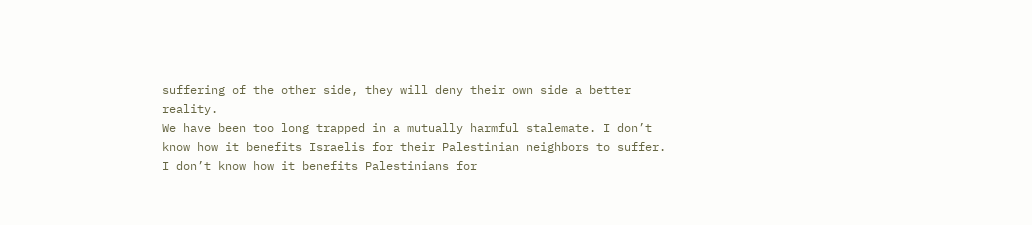suffering of the other side, they will deny their own side a better reality.
We have been too long trapped in a mutually harmful stalemate. I don’t know how it benefits Israelis for their Palestinian neighbors to suffer. I don’t know how it benefits Palestinians for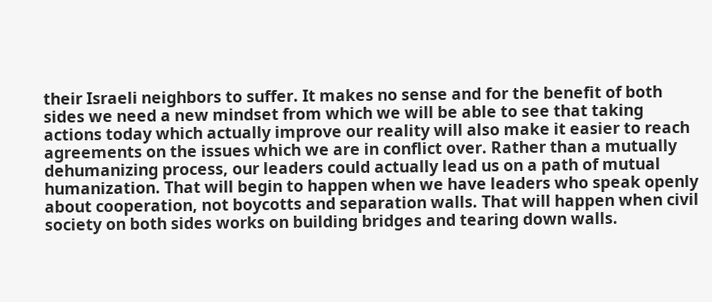their Israeli neighbors to suffer. It makes no sense and for the benefit of both sides we need a new mindset from which we will be able to see that taking actions today which actually improve our reality will also make it easier to reach agreements on the issues which we are in conflict over. Rather than a mutually dehumanizing process, our leaders could actually lead us on a path of mutual humanization. That will begin to happen when we have leaders who speak openly about cooperation, not boycotts and separation walls. That will happen when civil society on both sides works on building bridges and tearing down walls.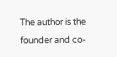The author is the founder and co-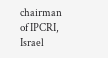chairman of IPCRI, Israel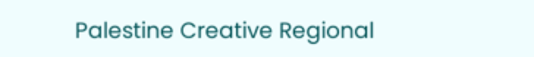Palestine Creative Regional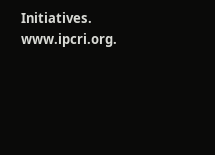Initiatives. www.ipcri.org.